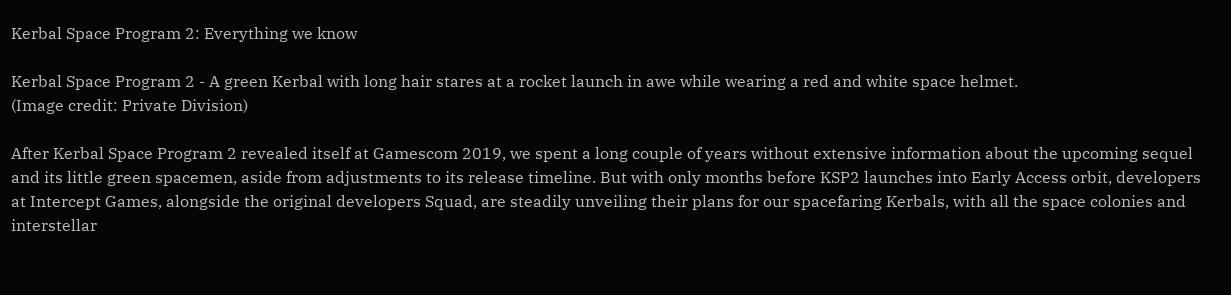Kerbal Space Program 2: Everything we know

Kerbal Space Program 2 - A green Kerbal with long hair stares at a rocket launch in awe while wearing a red and white space helmet.
(Image credit: Private Division)

After Kerbal Space Program 2 revealed itself at Gamescom 2019, we spent a long couple of years without extensive information about the upcoming sequel and its little green spacemen, aside from adjustments to its release timeline. But with only months before KSP2 launches into Early Access orbit, developers at Intercept Games, alongside the original developers Squad, are steadily unveiling their plans for our spacefaring Kerbals, with all the space colonies and interstellar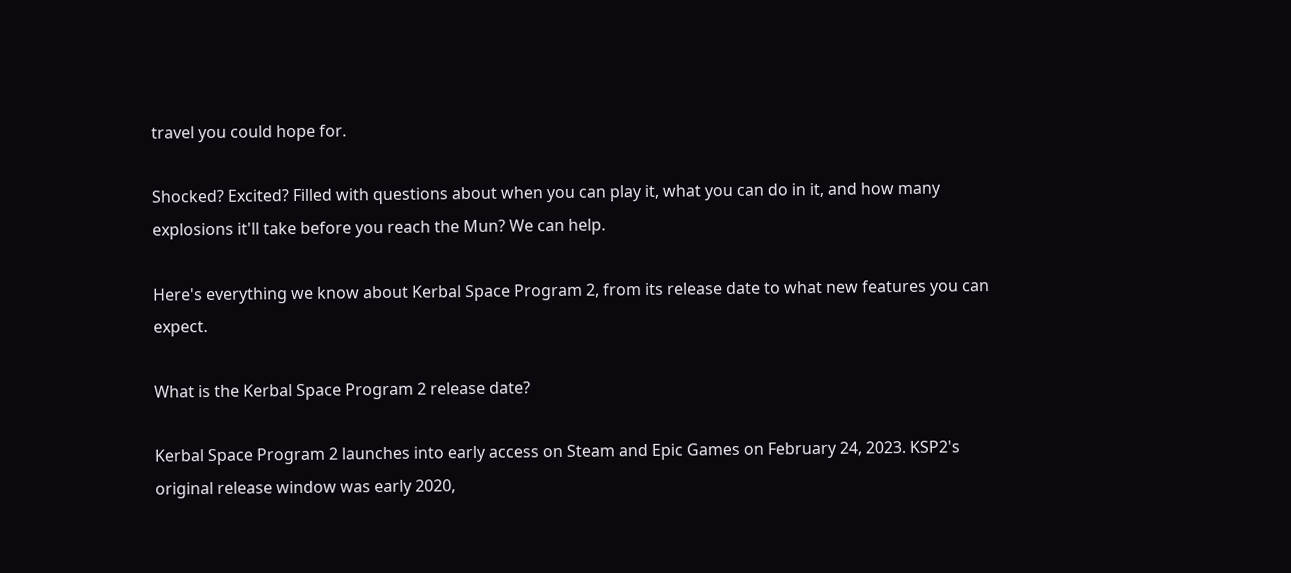travel you could hope for.

Shocked? Excited? Filled with questions about when you can play it, what you can do in it, and how many explosions it'll take before you reach the Mun? We can help.

Here's everything we know about Kerbal Space Program 2, from its release date to what new features you can expect.

What is the Kerbal Space Program 2 release date?

Kerbal Space Program 2 launches into early access on Steam and Epic Games on February 24, 2023. KSP2's original release window was early 2020,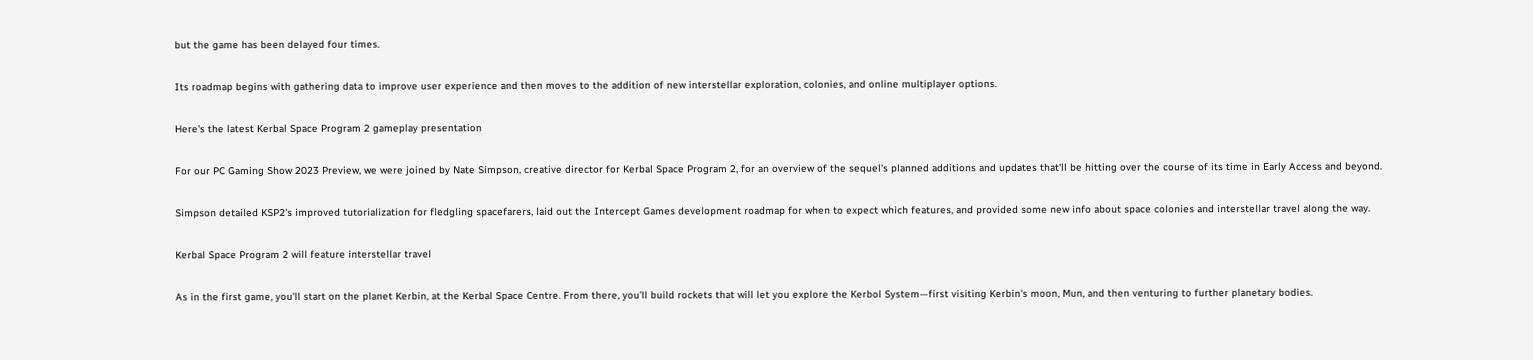but the game has been delayed four times.

Its roadmap begins with gathering data to improve user experience and then moves to the addition of new interstellar exploration, colonies, and online multiplayer options.

Here's the latest Kerbal Space Program 2 gameplay presentation

For our PC Gaming Show 2023 Preview, we were joined by Nate Simpson, creative director for Kerbal Space Program 2, for an overview of the sequel's planned additions and updates that'll be hitting over the course of its time in Early Access and beyond.

Simpson detailed KSP2's improved tutorialization for fledgling spacefarers, laid out the Intercept Games development roadmap for when to expect which features, and provided some new info about space colonies and interstellar travel along the way.

Kerbal Space Program 2 will feature interstellar travel

As in the first game, you'll start on the planet Kerbin, at the Kerbal Space Centre. From there, you'll build rockets that will let you explore the Kerbol System—first visiting Kerbin's moon, Mun, and then venturing to further planetary bodies.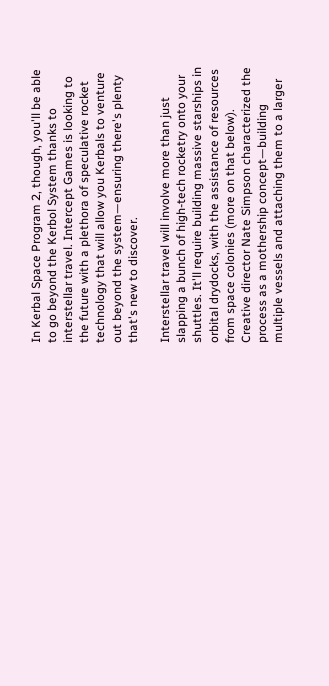In Kerbal Space Program 2, though, you'll be able to go beyond the Kerbol System thanks to interstellar travel. Intercept Games is looking to the future with a plethora of speculative rocket technology that will allow you Kerbals to venture out beyond the system—ensuring there's plenty that's new to discover.

Interstellar travel will involve more than just slapping a bunch of high-tech rocketry onto your shuttles. It'll require building massive starships in orbital drydocks, with the assistance of resources from space colonies (more on that below). Creative director Nate Simpson characterized the process as a mothership concept—building multiple vessels and attaching them to a larger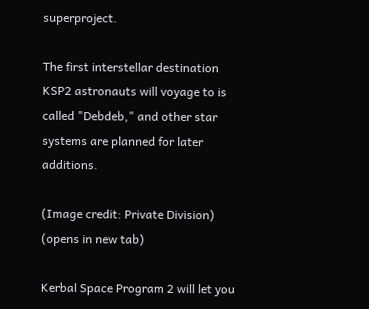superproject.

The first interstellar destination KSP2 astronauts will voyage to is called "Debdeb," and other star systems are planned for later additions.

(Image credit: Private Division)
(opens in new tab)

Kerbal Space Program 2 will let you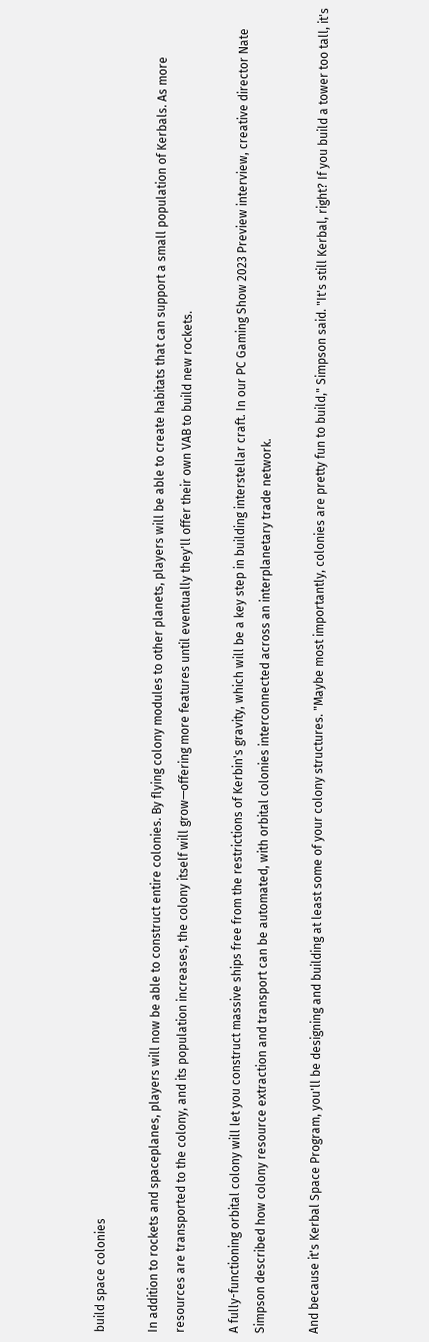build space colonies

In addition to rockets and spaceplanes, players will now be able to construct entire colonies. By flying colony modules to other planets, players will be able to create habitats that can support a small population of Kerbals. As more resources are transported to the colony, and its population increases, the colony itself will grow—offering more features until eventually they'll offer their own VAB to build new rockets.

A fully-functioning orbital colony will let you construct massive ships free from the restrictions of Kerbin's gravity, which will be a key step in building interstellar craft. In our PC Gaming Show 2023 Preview interview, creative director Nate Simpson described how colony resource extraction and transport can be automated, with orbital colonies interconnected across an interplanetary trade network.

And because it's Kerbal Space Program, you'll be designing and building at least some of your colony structures. "Maybe most importantly, colonies are pretty fun to build," Simpson said. "It's still Kerbal, right? If you build a tower too tall, it's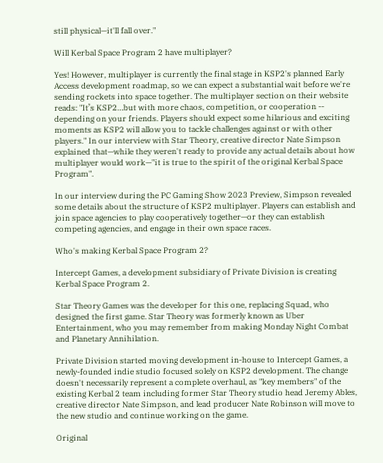still physical—it'll fall over."

Will Kerbal Space Program 2 have multiplayer?

Yes! However, multiplayer is currently the final stage in KSP2's planned Early Access development roadmap, so we can expect a substantial wait before we're sending rockets into space together. The multiplayer section on their website reads: "It’s KSP2…but with more chaos, competition, or cooperation -- depending on your friends. Players should expect some hilarious and exciting moments as KSP2 will allow you to tackle challenges against or with other players." In our interview with Star Theory, creative director Nate Simpson explained that—while they weren't ready to provide any actual details about how multiplayer would work—"it is true to the spirit of the original Kerbal Space Program".

In our interview during the PC Gaming Show 2023 Preview, Simpson revealed some details about the structure of KSP2 multiplayer. Players can establish and join space agencies to play cooperatively together—or they can establish competing agencies, and engage in their own space races.

Who's making Kerbal Space Program 2?

Intercept Games, a development subsidiary of Private Division is creating Kerbal Space Program 2.

Star Theory Games was the developer for this one, replacing Squad, who designed the first game. Star Theory was formerly known as Uber Entertainment, who you may remember from making Monday Night Combat and Planetary Annihilation.

Private Division started moving development in-house to Intercept Games, a newly-founded indie studio focused solely on KSP2 development. The change doesn't necessarily represent a complete overhaul, as "key members" of the existing Kerbal 2 team including former Star Theory studio head Jeremy Ables, creative director Nate Simpson, and lead producer Nate Robinson will move to the new studio and continue working on the game.

Original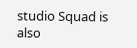studio Squad is also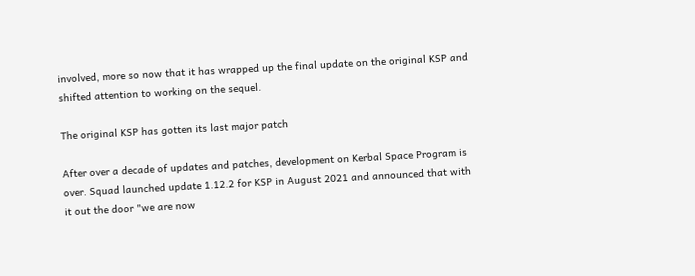involved, more so now that it has wrapped up the final update on the original KSP and shifted attention to working on the sequel.

The original KSP has gotten its last major patch

After over a decade of updates and patches, development on Kerbal Space Program is over. Squad launched update 1.12.2 for KSP in August 2021 and announced that with it out the door "we are now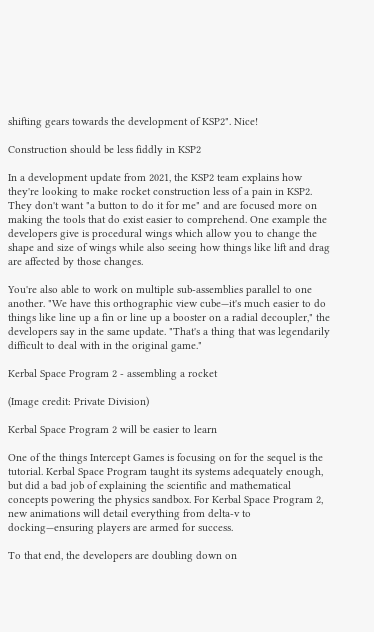shifting gears towards the development of KSP2". Nice!

Construction should be less fiddly in KSP2

In a development update from 2021, the KSP2 team explains how they're looking to make rocket construction less of a pain in KSP2. They don't want "a button to do it for me" and are focused more on making the tools that do exist easier to comprehend. One example the developers give is procedural wings which allow you to change the shape and size of wings while also seeing how things like lift and drag are affected by those changes.

You're also able to work on multiple sub-assemblies parallel to one another. "We have this orthographic view cube—it's much easier to do things like line up a fin or line up a booster on a radial decoupler," the developers say in the same update. "That's a thing that was legendarily difficult to deal with in the original game."

Kerbal Space Program 2 - assembling a rocket

(Image credit: Private Division)

Kerbal Space Program 2 will be easier to learn

One of the things Intercept Games is focusing on for the sequel is the tutorial. Kerbal Space Program taught its systems adequately enough, but did a bad job of explaining the scientific and mathematical concepts powering the physics sandbox. For Kerbal Space Program 2, new animations will detail everything from delta-v to docking—ensuring players are armed for success.

To that end, the developers are doubling down on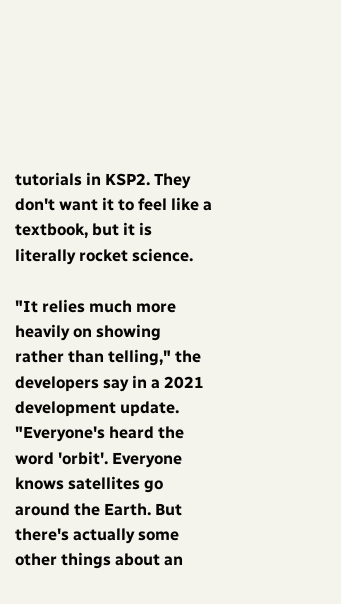tutorials in KSP2. They don't want it to feel like a textbook, but it is literally rocket science.

"It relies much more heavily on showing rather than telling," the developers say in a 2021 development update. "Everyone's heard the word 'orbit'. Everyone knows satellites go around the Earth. But there's actually some other things about an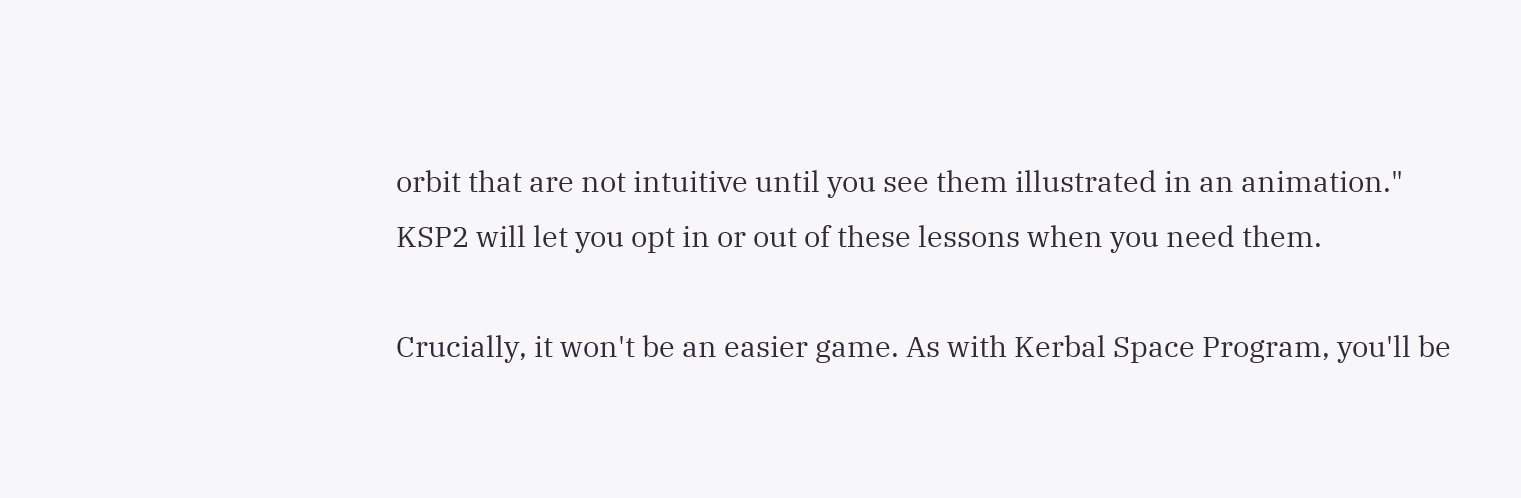orbit that are not intuitive until you see them illustrated in an animation." KSP2 will let you opt in or out of these lessons when you need them.

Crucially, it won't be an easier game. As with Kerbal Space Program, you'll be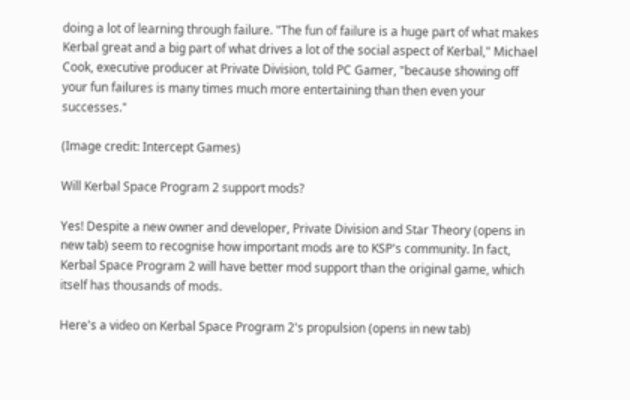doing a lot of learning through failure. "The fun of failure is a huge part of what makes Kerbal great and a big part of what drives a lot of the social aspect of Kerbal," Michael Cook, executive producer at Private Division, told PC Gamer, "because showing off your fun failures is many times much more entertaining than then even your successes."

(Image credit: Intercept Games)

Will Kerbal Space Program 2 support mods?

Yes! Despite a new owner and developer, Private Division and Star Theory (opens in new tab) seem to recognise how important mods are to KSP's community. In fact, Kerbal Space Program 2 will have better mod support than the original game, which itself has thousands of mods.

Here's a video on Kerbal Space Program 2's propulsion (opens in new tab)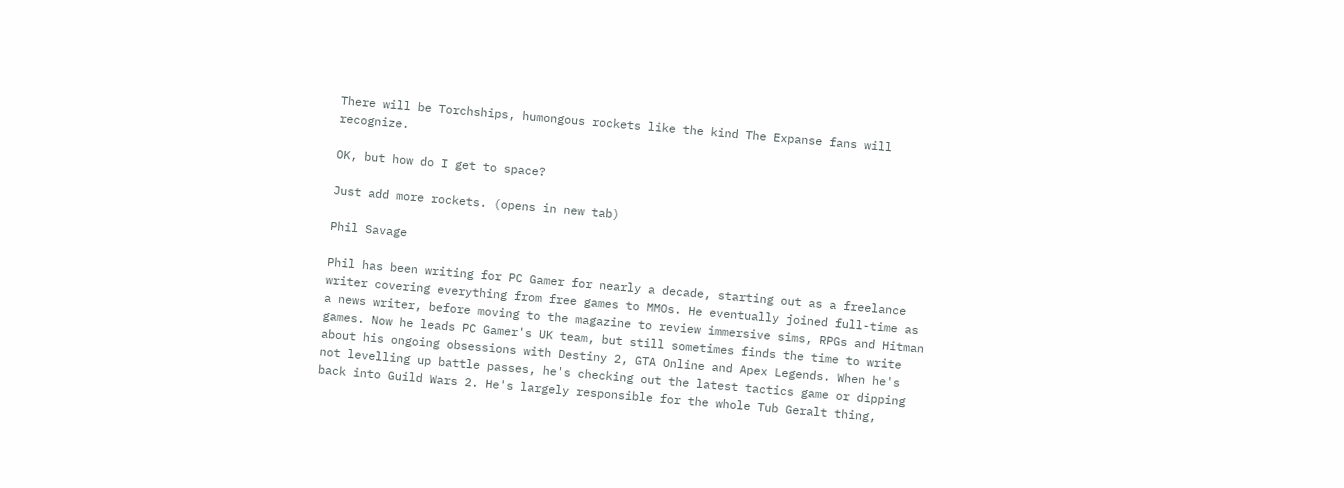There will be Torchships, humongous rockets like the kind The Expanse fans will recognize.

OK, but how do I get to space?

Just add more rockets. (opens in new tab)

Phil Savage

Phil has been writing for PC Gamer for nearly a decade, starting out as a freelance writer covering everything from free games to MMOs. He eventually joined full-time as a news writer, before moving to the magazine to review immersive sims, RPGs and Hitman games. Now he leads PC Gamer's UK team, but still sometimes finds the time to write about his ongoing obsessions with Destiny 2, GTA Online and Apex Legends. When he's not levelling up battle passes, he's checking out the latest tactics game or dipping back into Guild Wars 2. He's largely responsible for the whole Tub Geralt thing,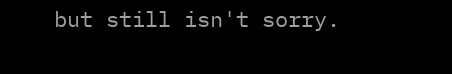but still isn't sorry.